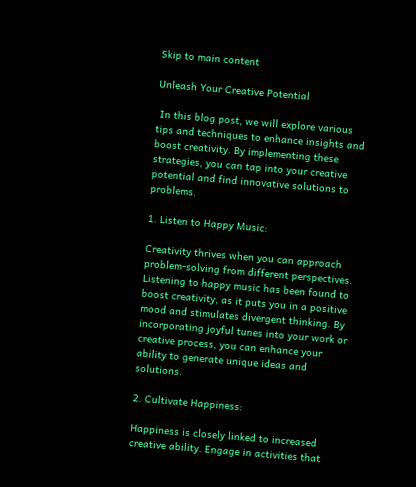Skip to main content

Unleash Your Creative Potential

 In this blog post, we will explore various tips and techniques to enhance insights and boost creativity. By implementing these strategies, you can tap into your creative potential and find innovative solutions to problems.

1. Listen to Happy Music:

Creativity thrives when you can approach problem-solving from different perspectives. Listening to happy music has been found to boost creativity, as it puts you in a positive mood and stimulates divergent thinking. By incorporating joyful tunes into your work or creative process, you can enhance your ability to generate unique ideas and solutions.

2. Cultivate Happiness:

Happiness is closely linked to increased creative ability. Engage in activities that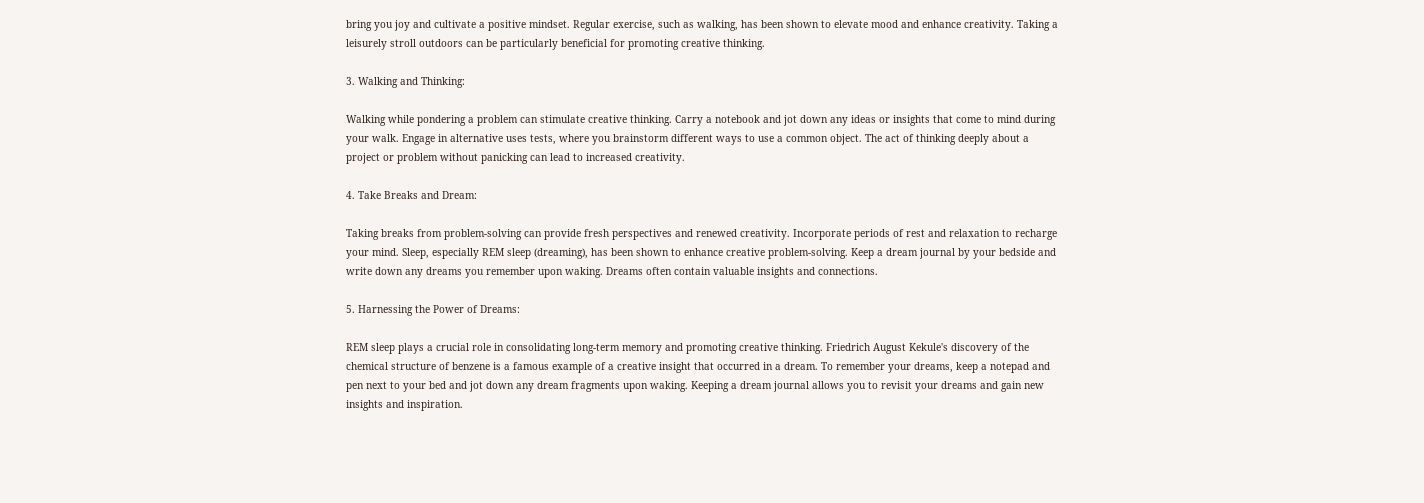bring you joy and cultivate a positive mindset. Regular exercise, such as walking, has been shown to elevate mood and enhance creativity. Taking a leisurely stroll outdoors can be particularly beneficial for promoting creative thinking.

3. Walking and Thinking:

Walking while pondering a problem can stimulate creative thinking. Carry a notebook and jot down any ideas or insights that come to mind during your walk. Engage in alternative uses tests, where you brainstorm different ways to use a common object. The act of thinking deeply about a project or problem without panicking can lead to increased creativity.

4. Take Breaks and Dream:

Taking breaks from problem-solving can provide fresh perspectives and renewed creativity. Incorporate periods of rest and relaxation to recharge your mind. Sleep, especially REM sleep (dreaming), has been shown to enhance creative problem-solving. Keep a dream journal by your bedside and write down any dreams you remember upon waking. Dreams often contain valuable insights and connections.

5. Harnessing the Power of Dreams:

REM sleep plays a crucial role in consolidating long-term memory and promoting creative thinking. Friedrich August Kekule's discovery of the chemical structure of benzene is a famous example of a creative insight that occurred in a dream. To remember your dreams, keep a notepad and pen next to your bed and jot down any dream fragments upon waking. Keeping a dream journal allows you to revisit your dreams and gain new insights and inspiration.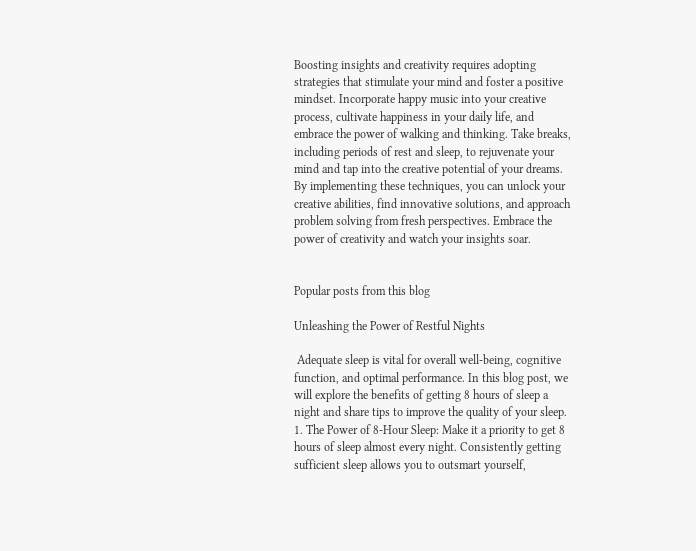Boosting insights and creativity requires adopting strategies that stimulate your mind and foster a positive mindset. Incorporate happy music into your creative process, cultivate happiness in your daily life, and embrace the power of walking and thinking. Take breaks, including periods of rest and sleep, to rejuvenate your mind and tap into the creative potential of your dreams. By implementing these techniques, you can unlock your creative abilities, find innovative solutions, and approach problem solving from fresh perspectives. Embrace the power of creativity and watch your insights soar.


Popular posts from this blog

Unleashing the Power of Restful Nights

 Adequate sleep is vital for overall well-being, cognitive function, and optimal performance. In this blog post, we will explore the benefits of getting 8 hours of sleep a night and share tips to improve the quality of your sleep. 1. The Power of 8-Hour Sleep: Make it a priority to get 8 hours of sleep almost every night. Consistently getting sufficient sleep allows you to outsmart yourself,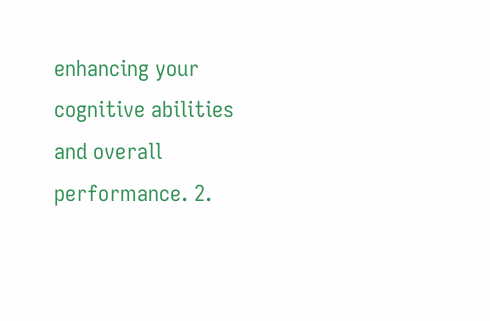enhancing your cognitive abilities and overall performance. 2.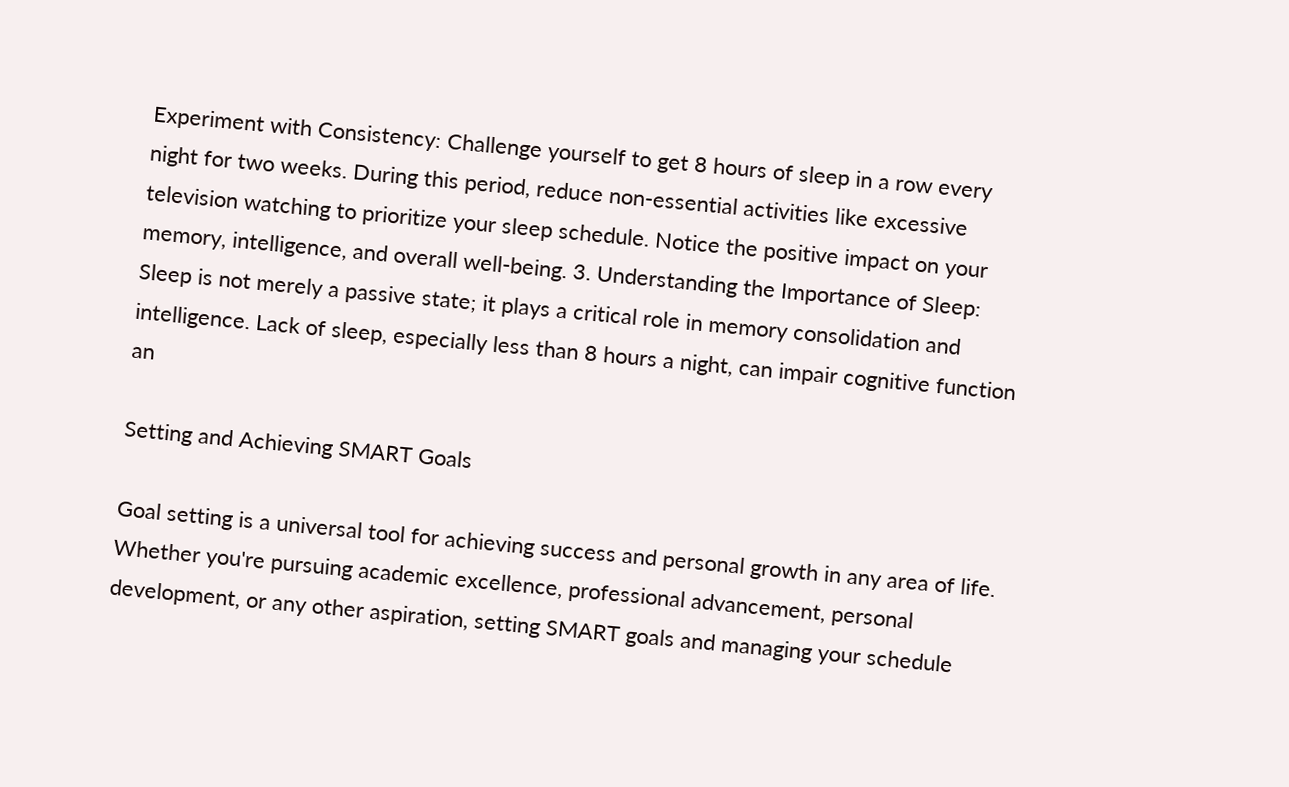Experiment with Consistency: Challenge yourself to get 8 hours of sleep in a row every night for two weeks. During this period, reduce non-essential activities like excessive television watching to prioritize your sleep schedule. Notice the positive impact on your memory, intelligence, and overall well-being. 3. Understanding the Importance of Sleep: Sleep is not merely a passive state; it plays a critical role in memory consolidation and intelligence. Lack of sleep, especially less than 8 hours a night, can impair cognitive function an

Setting and Achieving SMART Goals

Goal setting is a universal tool for achieving success and personal growth in any area of life. Whether you're pursuing academic excellence, professional advancement, personal development, or any other aspiration, setting SMART goals and managing your schedule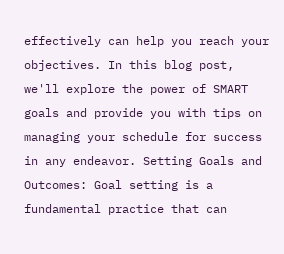effectively can help you reach your objectives. In this blog post, we'll explore the power of SMART goals and provide you with tips on managing your schedule for success in any endeavor. Setting Goals and Outcomes: Goal setting is a fundamental practice that can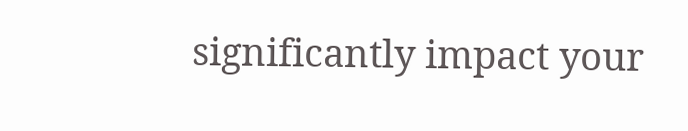significantly impact your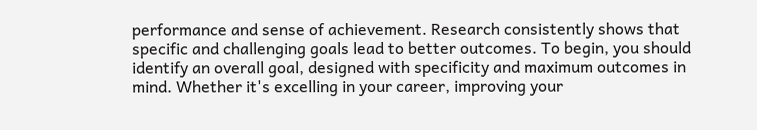performance and sense of achievement. Research consistently shows that specific and challenging goals lead to better outcomes. To begin, you should identify an overall goal, designed with specificity and maximum outcomes in mind. Whether it's excelling in your career, improving your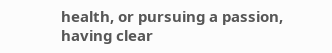health, or pursuing a passion, having clear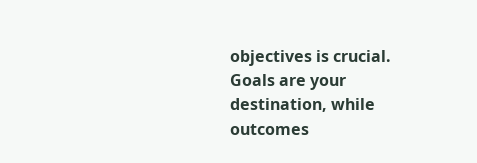objectives is crucial. Goals are your destination, while outcomes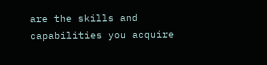are the skills and capabilities you acquire